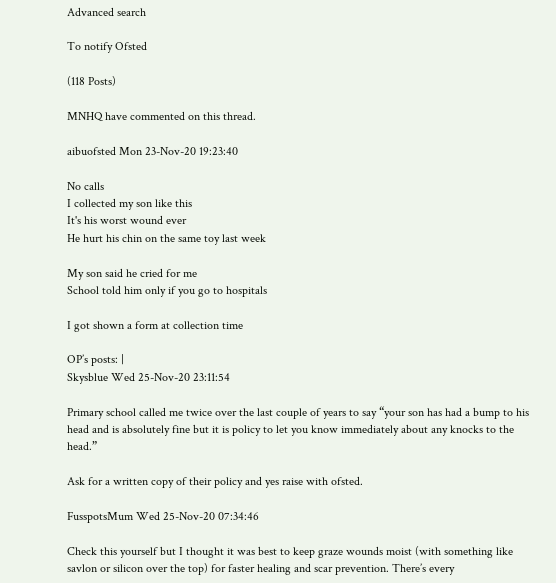Advanced search

To notify Ofsted

(118 Posts)

MNHQ have commented on this thread.

aibuofsted Mon 23-Nov-20 19:23:40

No calls
I collected my son like this
It's his worst wound ever
He hurt his chin on the same toy last week

My son said he cried for me
School told him only if you go to hospitals

I got shown a form at collection time

OP’s posts: |
Skysblue Wed 25-Nov-20 23:11:54

Primary school called me twice over the last couple of years to say “your son has had a bump to his head and is absolutely fine but it is policy to let you know immediately about any knocks to the head.”

Ask for a written copy of their policy and yes raise with ofsted.

FusspotsMum Wed 25-Nov-20 07:34:46

Check this yourself but I thought it was best to keep graze wounds moist (with something like savlon or silicon over the top) for faster healing and scar prevention. There’s every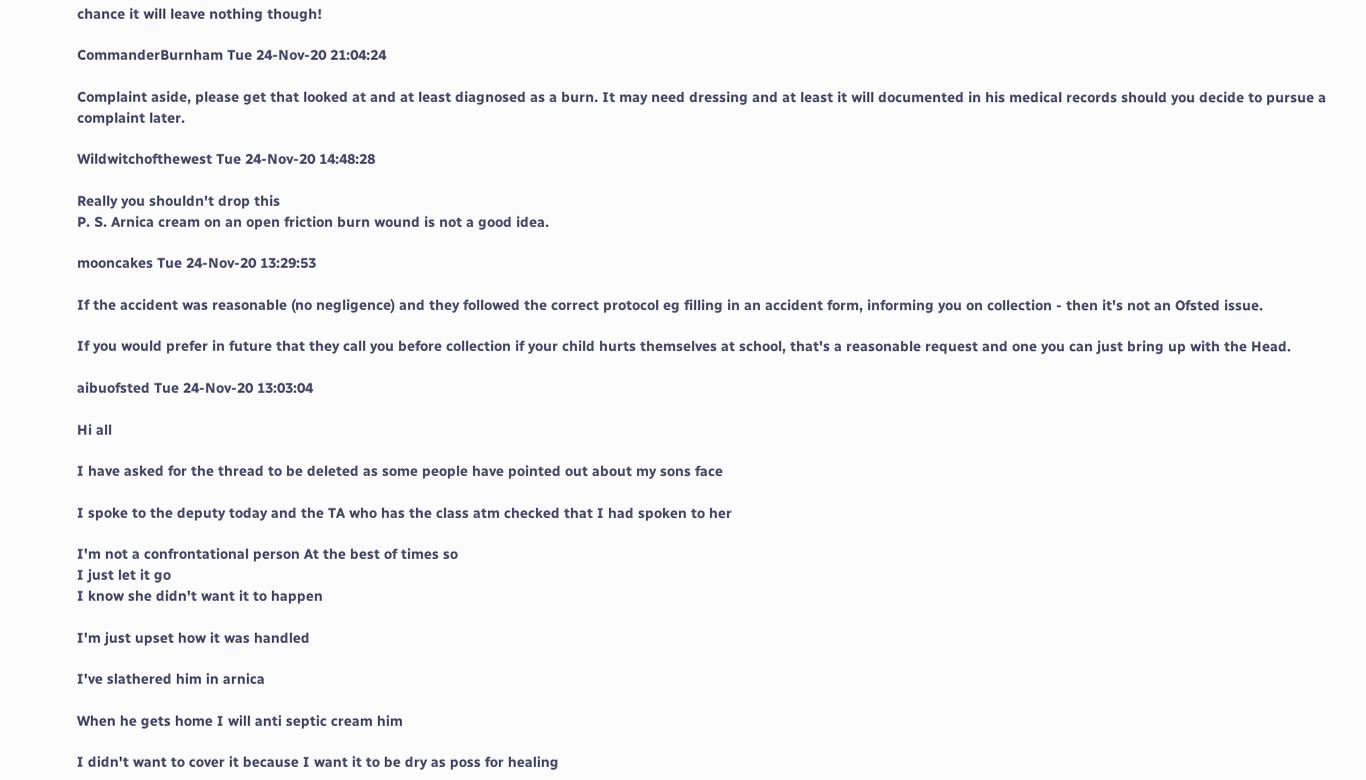chance it will leave nothing though!

CommanderBurnham Tue 24-Nov-20 21:04:24

Complaint aside, please get that looked at and at least diagnosed as a burn. It may need dressing and at least it will documented in his medical records should you decide to pursue a complaint later.

Wildwitchofthewest Tue 24-Nov-20 14:48:28

Really you shouldn't drop this
P. S. Arnica cream on an open friction burn wound is not a good idea.

mooncakes Tue 24-Nov-20 13:29:53

If the accident was reasonable (no negligence) and they followed the correct protocol eg filling in an accident form, informing you on collection - then it's not an Ofsted issue.

If you would prefer in future that they call you before collection if your child hurts themselves at school, that's a reasonable request and one you can just bring up with the Head.

aibuofsted Tue 24-Nov-20 13:03:04

Hi all

I have asked for the thread to be deleted as some people have pointed out about my sons face

I spoke to the deputy today and the TA who has the class atm checked that I had spoken to her

I'm not a confrontational person At the best of times so
I just let it go
I know she didn't want it to happen

I'm just upset how it was handled

I've slathered him in arnica

When he gets home I will anti septic cream him

I didn't want to cover it because I want it to be dry as poss for healing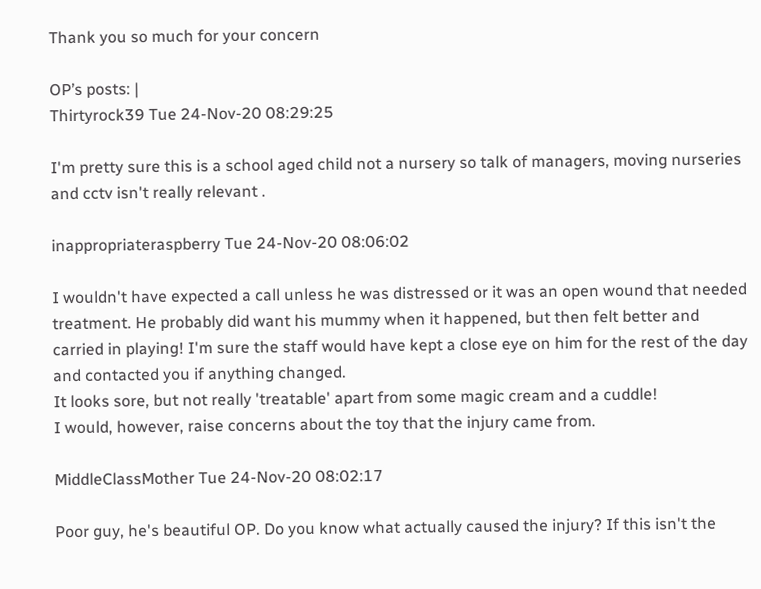Thank you so much for your concern

OP’s posts: |
Thirtyrock39 Tue 24-Nov-20 08:29:25

I'm pretty sure this is a school aged child not a nursery so talk of managers, moving nurseries and cctv isn't really relevant .

inappropriateraspberry Tue 24-Nov-20 08:06:02

I wouldn't have expected a call unless he was distressed or it was an open wound that needed treatment. He probably did want his mummy when it happened, but then felt better and carried in playing! I'm sure the staff would have kept a close eye on him for the rest of the day and contacted you if anything changed.
It looks sore, but not really 'treatable' apart from some magic cream and a cuddle!
I would, however, raise concerns about the toy that the injury came from.

MiddleClassMother Tue 24-Nov-20 08:02:17

Poor guy, he's beautiful OP. Do you know what actually caused the injury? If this isn't the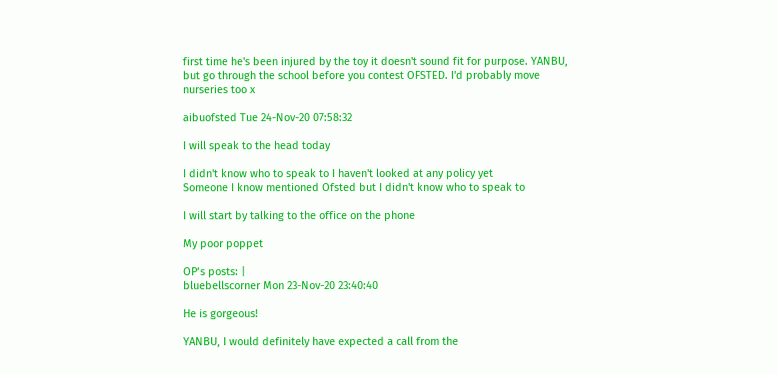first time he's been injured by the toy it doesn't sound fit for purpose. YANBU, but go through the school before you contest OFSTED. I'd probably move nurseries too x

aibuofsted Tue 24-Nov-20 07:58:32

I will speak to the head today

I didn't know who to speak to I haven't looked at any policy yet
Someone I know mentioned Ofsted but I didn't know who to speak to

I will start by talking to the office on the phone

My poor poppet

OP’s posts: |
bluebellscorner Mon 23-Nov-20 23:40:40

He is gorgeous!

YANBU, I would definitely have expected a call from the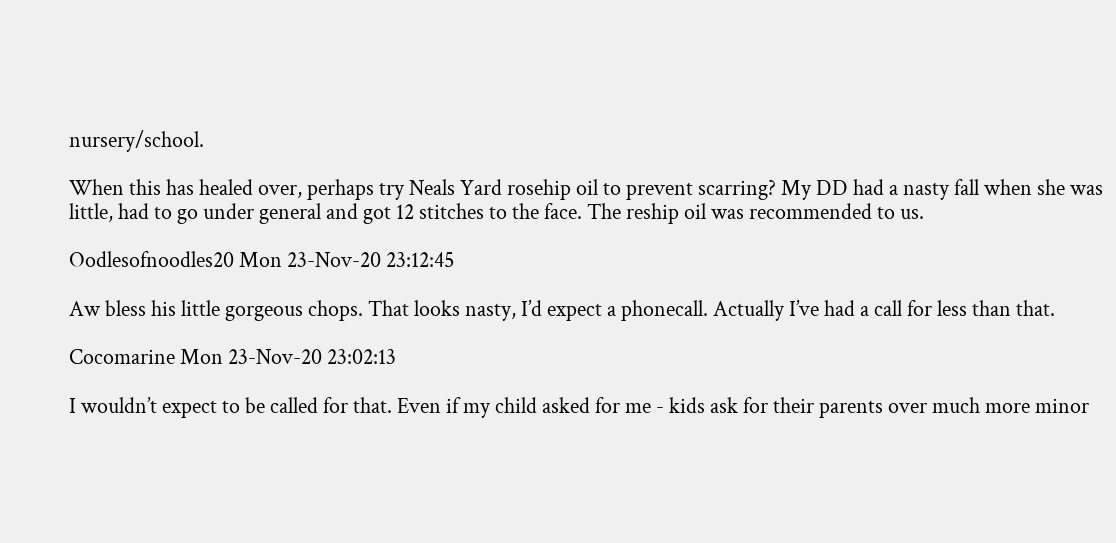nursery/school.

When this has healed over, perhaps try Neals Yard rosehip oil to prevent scarring? My DD had a nasty fall when she was little, had to go under general and got 12 stitches to the face. The reship oil was recommended to us.

Oodlesofnoodles20 Mon 23-Nov-20 23:12:45

Aw bless his little gorgeous chops. That looks nasty, I’d expect a phonecall. Actually I’ve had a call for less than that.

Cocomarine Mon 23-Nov-20 23:02:13

I wouldn’t expect to be called for that. Even if my child asked for me - kids ask for their parents over much more minor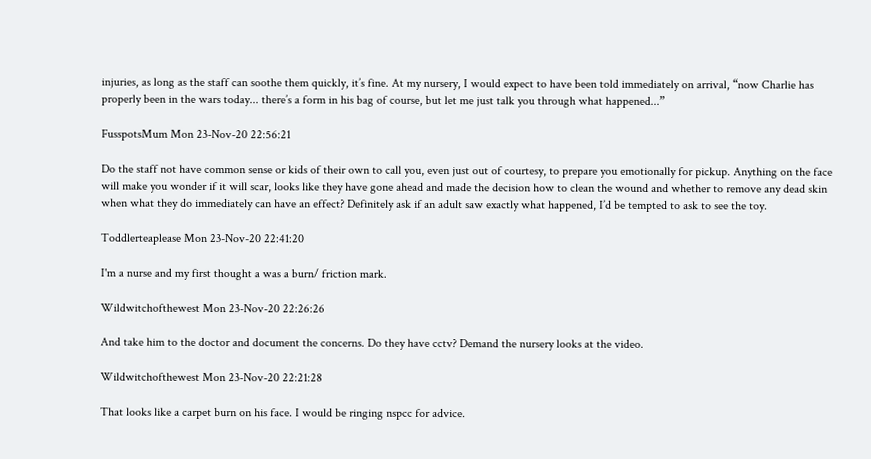injuries, as long as the staff can soothe them quickly, it’s fine. At my nursery, I would expect to have been told immediately on arrival, “now Charlie has properly been in the wars today... there’s a form in his bag of course, but let me just talk you through what happened...”

FusspotsMum Mon 23-Nov-20 22:56:21

Do the staff not have common sense or kids of their own to call you, even just out of courtesy, to prepare you emotionally for pickup. Anything on the face will make you wonder if it will scar, looks like they have gone ahead and made the decision how to clean the wound and whether to remove any dead skin when what they do immediately can have an effect? Definitely ask if an adult saw exactly what happened, I’d be tempted to ask to see the toy.

Toddlerteaplease Mon 23-Nov-20 22:41:20

I'm a nurse and my first thought a was a burn/ friction mark.

Wildwitchofthewest Mon 23-Nov-20 22:26:26

And take him to the doctor and document the concerns. Do they have cctv? Demand the nursery looks at the video.

Wildwitchofthewest Mon 23-Nov-20 22:21:28

That looks like a carpet burn on his face. I would be ringing nspcc for advice.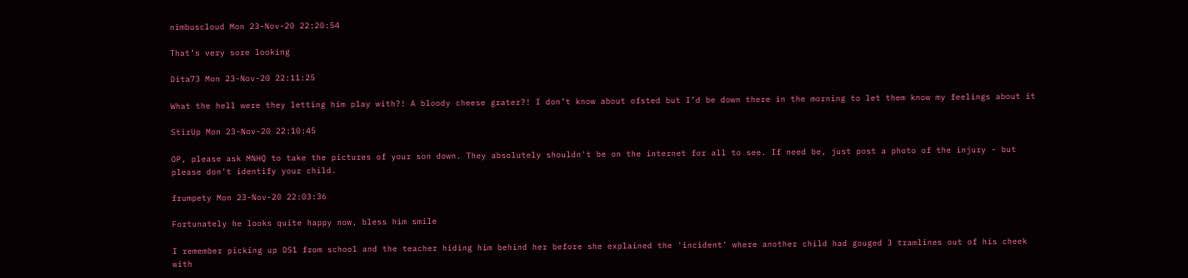nimbuscloud Mon 23-Nov-20 22:20:54

That’s very sore looking

Dita73 Mon 23-Nov-20 22:11:25

What the hell were they letting him play with?! A bloody cheese grater?! I don’t know about ofsted but I’d be down there in the morning to let them know my feelings about it

StirUp Mon 23-Nov-20 22:10:45

OP, please ask MNHQ to take the pictures of your son down. They absolutely shouldn't be on the internet for all to see. If need be, just post a photo of the injury - but please don't identify your child.

frumpety Mon 23-Nov-20 22:03:36

Fortunately he looks quite happy now, bless him smile

I remember picking up DS1 from school and the teacher hiding him behind her before she explained the 'incident' where another child had gouged 3 tramlines out of his cheek with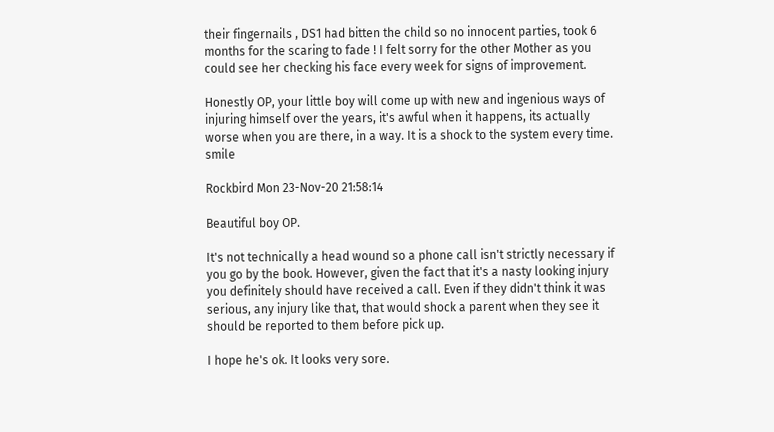their fingernails , DS1 had bitten the child so no innocent parties, took 6 months for the scaring to fade ! I felt sorry for the other Mother as you could see her checking his face every week for signs of improvement.

Honestly OP, your little boy will come up with new and ingenious ways of injuring himself over the years, it's awful when it happens, its actually worse when you are there, in a way. It is a shock to the system every time. smile

Rockbird Mon 23-Nov-20 21:58:14

Beautiful boy OP.

It's not technically a head wound so a phone call isn't strictly necessary if you go by the book. However, given the fact that it's a nasty looking injury you definitely should have received a call. Even if they didn't think it was serious, any injury like that, that would shock a parent when they see it should be reported to them before pick up.

I hope he's ok. It looks very sore.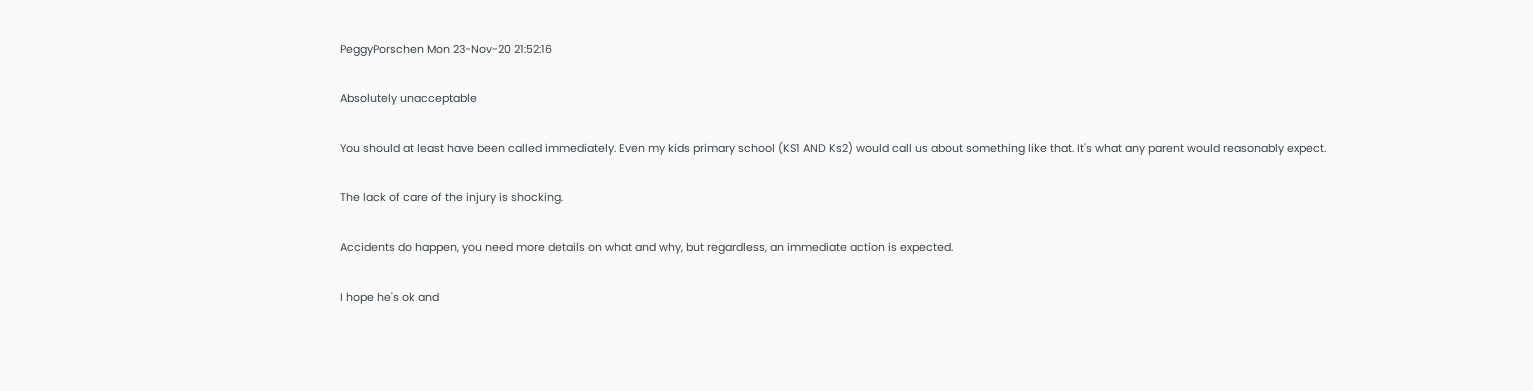PeggyPorschen Mon 23-Nov-20 21:52:16

Absolutely unacceptable

You should at least have been called immediately. Even my kids primary school (KS1 AND Ks2) would call us about something like that. It's what any parent would reasonably expect.

The lack of care of the injury is shocking.

Accidents do happen, you need more details on what and why, but regardless, an immediate action is expected.

I hope he's ok and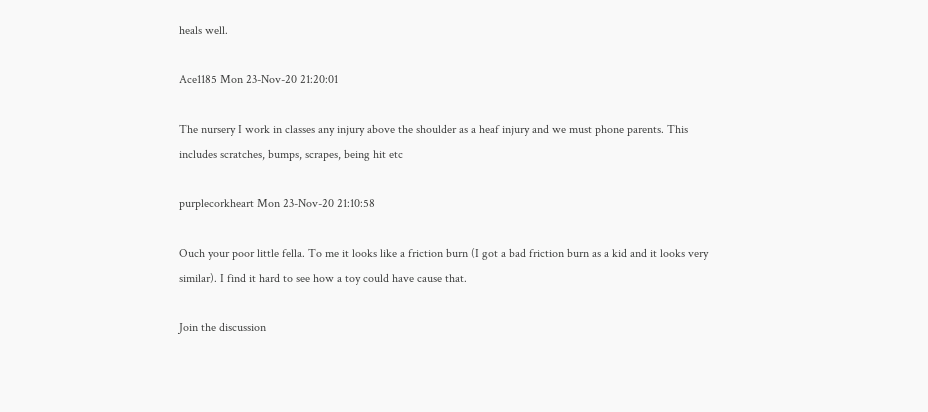heals well.

Ace1185 Mon 23-Nov-20 21:20:01

The nursery I work in classes any injury above the shoulder as a heaf injury and we must phone parents. This includes scratches, bumps, scrapes, being hit etc

purplecorkheart Mon 23-Nov-20 21:10:58

Ouch your poor little fella. To me it looks like a friction burn (I got a bad friction burn as a kid and it looks very similar). I find it hard to see how a toy could have cause that.

Join the discussion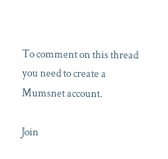To comment on this thread you need to create a Mumsnet account.

Join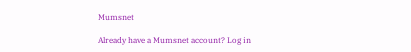Mumsnet

Already have a Mumsnet account? Log in